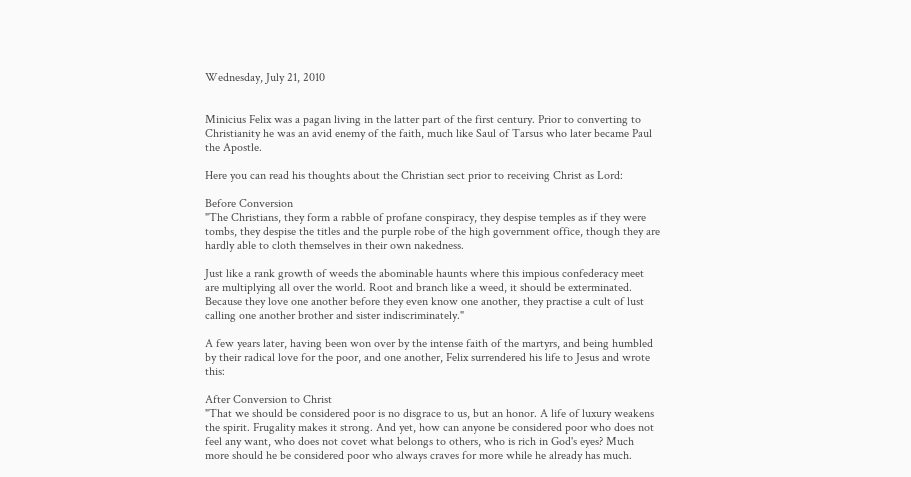Wednesday, July 21, 2010


Minicius Felix was a pagan living in the latter part of the first century. Prior to converting to Christianity he was an avid enemy of the faith, much like Saul of Tarsus who later became Paul the Apostle.

Here you can read his thoughts about the Christian sect prior to receiving Christ as Lord:

Before Conversion
"The Christians, they form a rabble of profane conspiracy, they despise temples as if they were tombs, they despise the titles and the purple robe of the high government office, though they are hardly able to cloth themselves in their own nakedness.

Just like a rank growth of weeds the abominable haunts where this impious confederacy meet are multiplying all over the world. Root and branch like a weed, it should be exterminated. Because they love one another before they even know one another, they practise a cult of lust calling one another brother and sister indiscriminately."

A few years later, having been won over by the intense faith of the martyrs, and being humbled by their radical love for the poor, and one another, Felix surrendered his life to Jesus and wrote this:

After Conversion to Christ
"That we should be considered poor is no disgrace to us, but an honor. A life of luxury weakens the spirit. Frugality makes it strong. And yet, how can anyone be considered poor who does not feel any want, who does not covet what belongs to others, who is rich in God's eyes? Much more should he be considered poor who always craves for more while he already has much.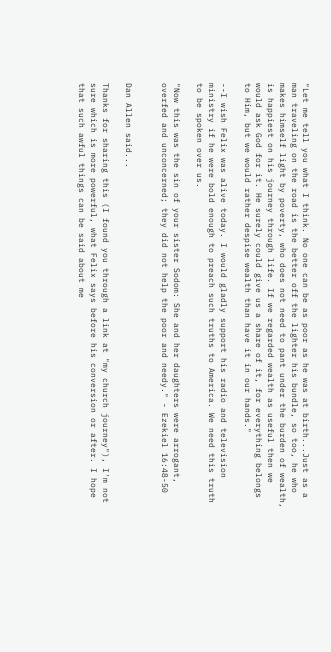"Let me tell you what I think. No one can be as poor as he was at birth...Just as a man traveling on the road is the better off the lighter his bundle, so too, he who makes himself light by poverty, who does not need to pant under the burden of wealth, is happiest on his journey through life. If we regarded wealth as useful then we would ask God for it. He surely could give us a share of it, for everything belongs to Him, but we would rather despise wealth than have it in our hands."

--I wish Felix was alive today. I would gladly support his radio and television ministry if he were bold enough to preach such truths to America. We need this truth to be spoken over us.

"Now this was the sin of your sister Sodom: She and her daughters were arrogant, overfed and unconcerned; they did not help the poor and needy." - Ezekiel 16:48-50


Dan Allen said...

Thanks for sharing this (I found you through a link at "my church journey"), I'm not sure which is more powerful, what Felix says before his conversion or after. I hope that such awful things can be said about me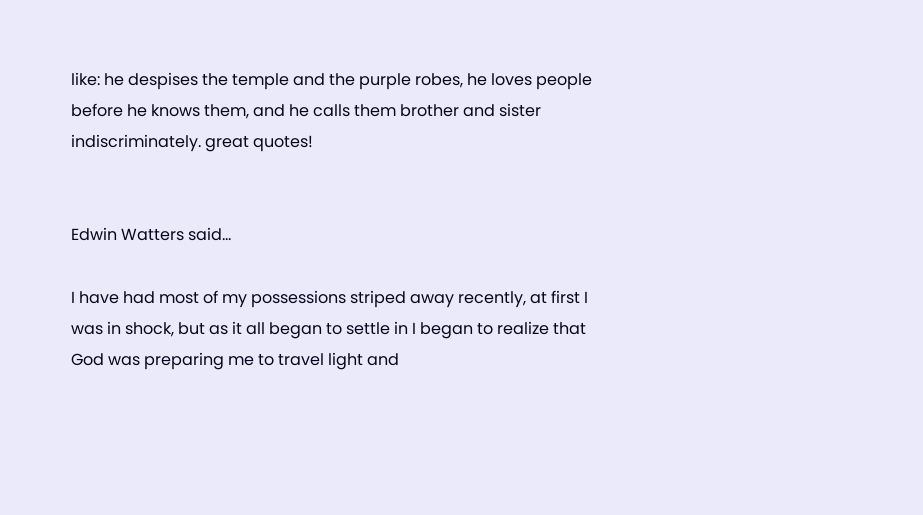like: he despises the temple and the purple robes, he loves people before he knows them, and he calls them brother and sister indiscriminately. great quotes!


Edwin Watters said...

I have had most of my possessions striped away recently, at first I was in shock, but as it all began to settle in I began to realize that God was preparing me to travel light and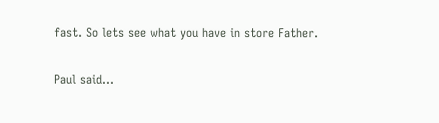fast. So lets see what you have in store Father.

Paul said...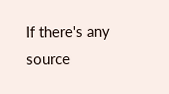If there's any source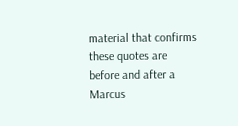material that confirms these quotes are before and after a Marcus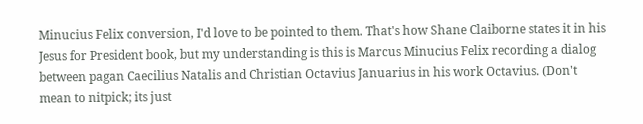Minucius Felix conversion, I'd love to be pointed to them. That's how Shane Claiborne states it in his Jesus for President book, but my understanding is this is Marcus Minucius Felix recording a dialog between pagan Caecilius Natalis and Christian Octavius Januarius in his work Octavius. (Don't mean to nitpick; its just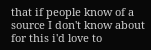that if people know of a source I don't know about for this i'd love to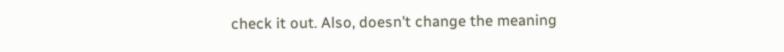check it out. Also, doesn't change the meaning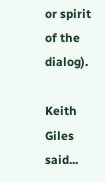or spirit of the dialog).

Keith Giles said...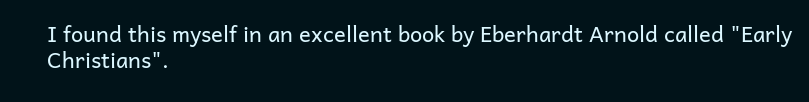I found this myself in an excellent book by Eberhardt Arnold called "Early Christians".